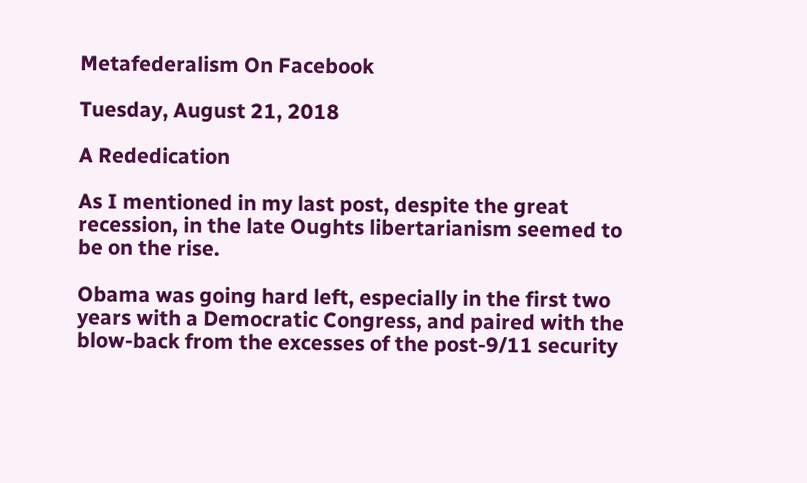Metafederalism On Facebook

Tuesday, August 21, 2018

A Rededication

As I mentioned in my last post, despite the great recession, in the late Oughts libertarianism seemed to be on the rise.

Obama was going hard left, especially in the first two years with a Democratic Congress, and paired with the blow-back from the excesses of the post-9/11 security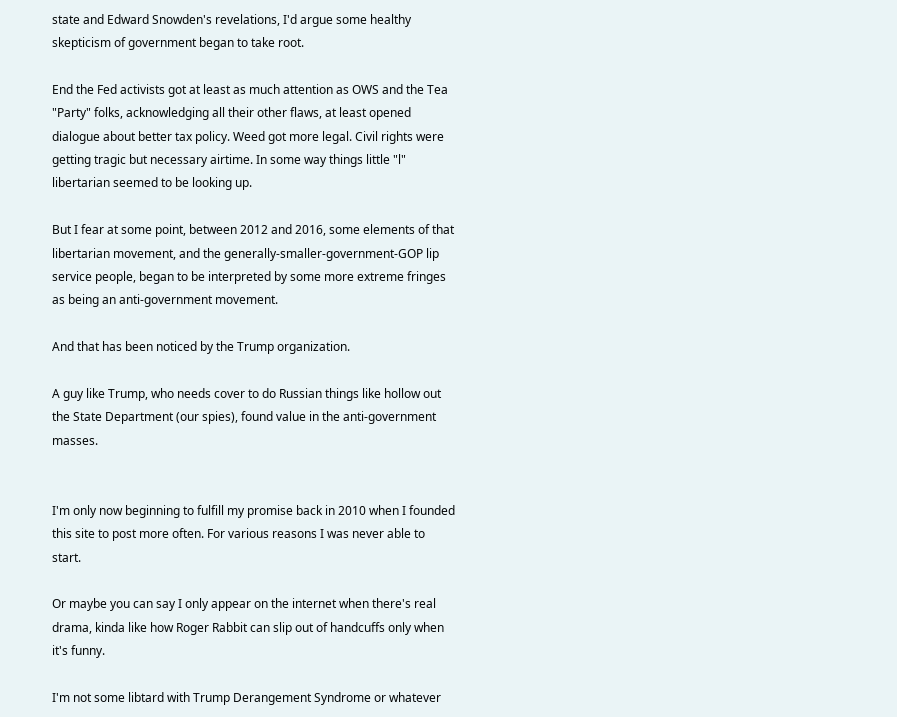state and Edward Snowden's revelations, I'd argue some healthy skepticism of government began to take root.

End the Fed activists got at least as much attention as OWS and the Tea "Party" folks, acknowledging all their other flaws, at least opened dialogue about better tax policy. Weed got more legal. Civil rights were getting tragic but necessary airtime. In some way things little "l" libertarian seemed to be looking up.

But I fear at some point, between 2012 and 2016, some elements of that libertarian movement, and the generally-smaller-government-GOP lip service people, began to be interpreted by some more extreme fringes as being an anti-government movement.

And that has been noticed by the Trump organization.

A guy like Trump, who needs cover to do Russian things like hollow out the State Department (our spies), found value in the anti-government masses.


I'm only now beginning to fulfill my promise back in 2010 when I founded this site to post more often. For various reasons I was never able to start.

Or maybe you can say I only appear on the internet when there's real drama, kinda like how Roger Rabbit can slip out of handcuffs only when it's funny.

I'm not some libtard with Trump Derangement Syndrome or whatever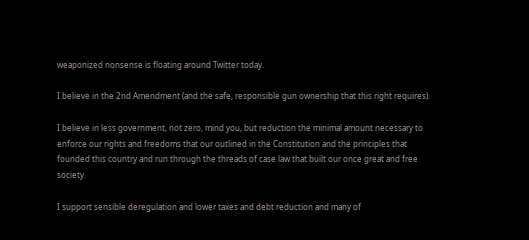weaponized nonsense is floating around Twitter today.

I believe in the 2nd Amendment (and the safe, responsible gun ownership that this right requires).

I believe in less government, not zero, mind you, but reduction the minimal amount necessary to enforce our rights and freedoms that our outlined in the Constitution and the principles that founded this country and run through the threads of case law that built our once great and free society.

I support sensible deregulation and lower taxes and debt reduction and many of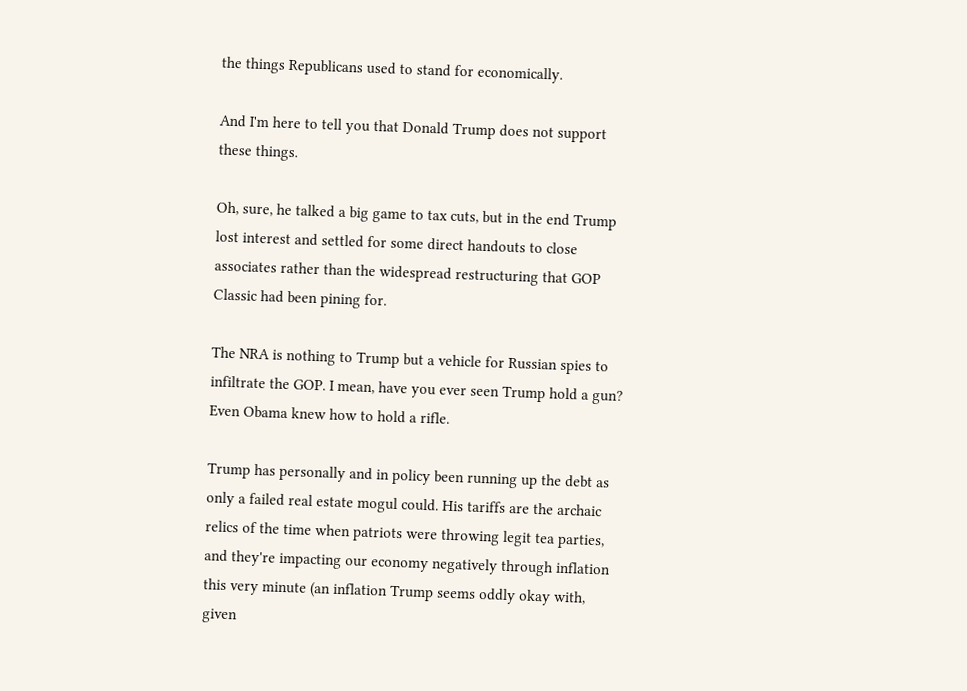the things Republicans used to stand for economically.

And I'm here to tell you that Donald Trump does not support these things.

Oh, sure, he talked a big game to tax cuts, but in the end Trump lost interest and settled for some direct handouts to close associates rather than the widespread restructuring that GOP Classic had been pining for.

The NRA is nothing to Trump but a vehicle for Russian spies to infiltrate the GOP. I mean, have you ever seen Trump hold a gun? Even Obama knew how to hold a rifle.

Trump has personally and in policy been running up the debt as only a failed real estate mogul could. His tariffs are the archaic relics of the time when patriots were throwing legit tea parties, and they're impacting our economy negatively through inflation this very minute (an inflation Trump seems oddly okay with, given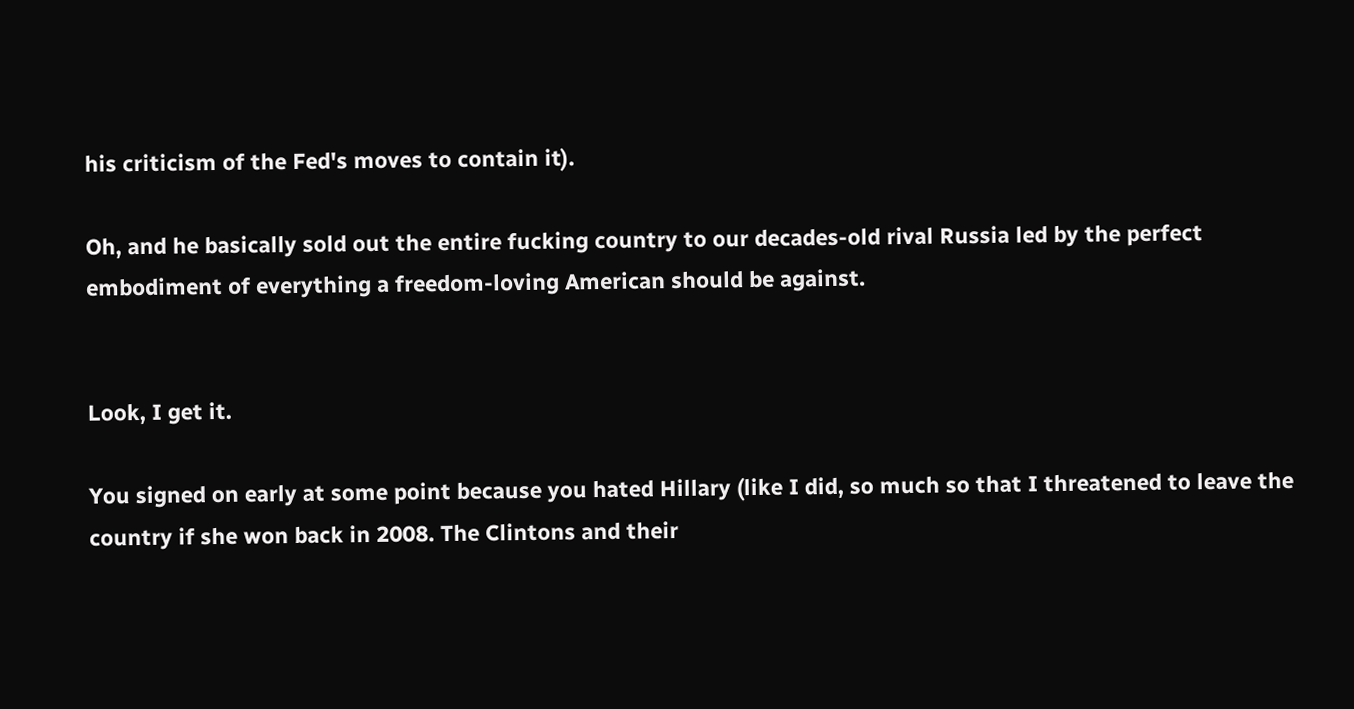his criticism of the Fed's moves to contain it).

Oh, and he basically sold out the entire fucking country to our decades-old rival Russia led by the perfect embodiment of everything a freedom-loving American should be against.


Look, I get it.

You signed on early at some point because you hated Hillary (like I did, so much so that I threatened to leave the country if she won back in 2008. The Clintons and their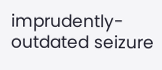imprudently-outdated seizure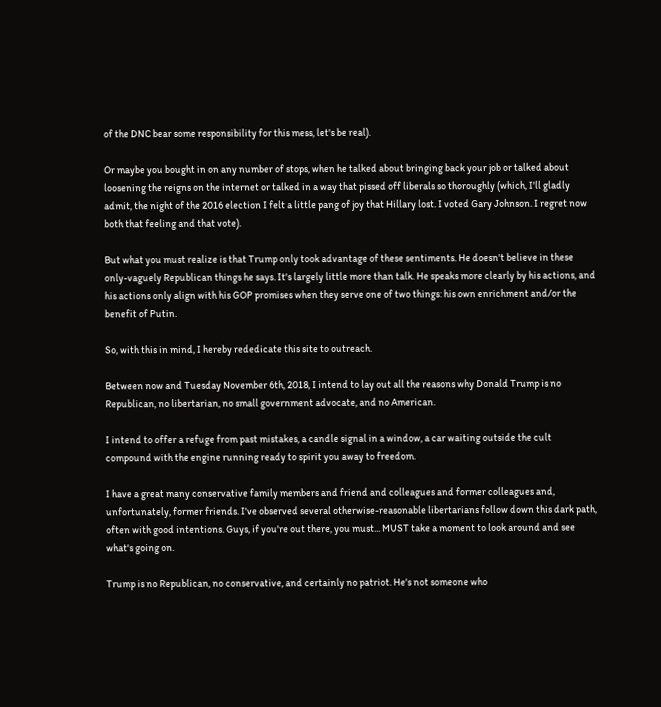of the DNC bear some responsibility for this mess, let's be real).

Or maybe you bought in on any number of stops, when he talked about bringing back your job or talked about loosening the reigns on the internet or talked in a way that pissed off liberals so thoroughly (which, I'll gladly admit, the night of the 2016 election I felt a little pang of joy that Hillary lost. I voted Gary Johnson. I regret now both that feeling and that vote).

But what you must realize is that Trump only took advantage of these sentiments. He doesn't believe in these only-vaguely Republican things he says. It's largely little more than talk. He speaks more clearly by his actions, and his actions only align with his GOP promises when they serve one of two things: his own enrichment and/or the benefit of Putin.

So, with this in mind, I hereby rededicate this site to outreach.

Between now and Tuesday November 6th, 2018, I intend to lay out all the reasons why Donald Trump is no Republican, no libertarian, no small government advocate, and no American.

I intend to offer a refuge from past mistakes, a candle signal in a window, a car waiting outside the cult compound with the engine running ready to spirit you away to freedom.

I have a great many conservative family members and friend and colleagues and former colleagues and, unfortunately, former friends. I've observed several otherwise-reasonable libertarians follow down this dark path, often with good intentions. Guys, if you're out there, you must... MUST take a moment to look around and see what's going on.

Trump is no Republican, no conservative, and certainly no patriot. He's not someone who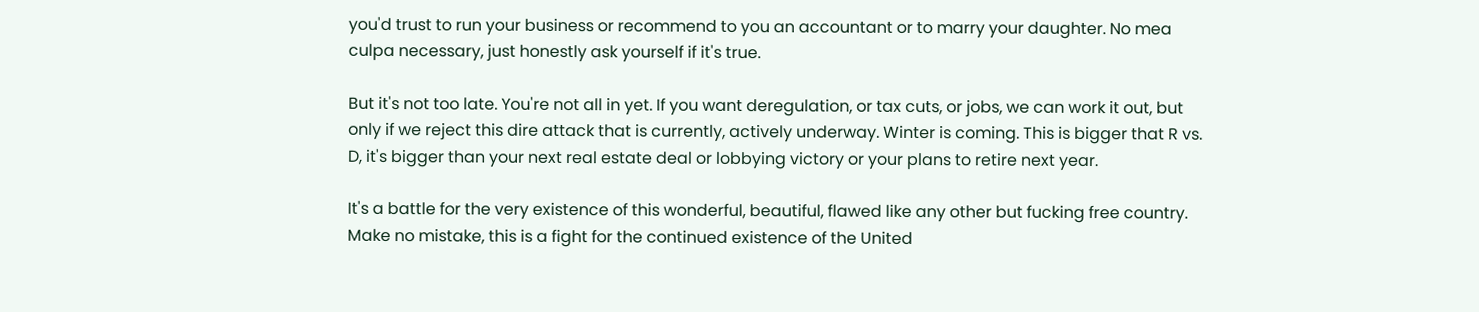you'd trust to run your business or recommend to you an accountant or to marry your daughter. No mea culpa necessary, just honestly ask yourself if it's true.

But it's not too late. You're not all in yet. If you want deregulation, or tax cuts, or jobs, we can work it out, but only if we reject this dire attack that is currently, actively underway. Winter is coming. This is bigger that R vs. D, it's bigger than your next real estate deal or lobbying victory or your plans to retire next year.

It's a battle for the very existence of this wonderful, beautiful, flawed like any other but fucking free country. Make no mistake, this is a fight for the continued existence of the United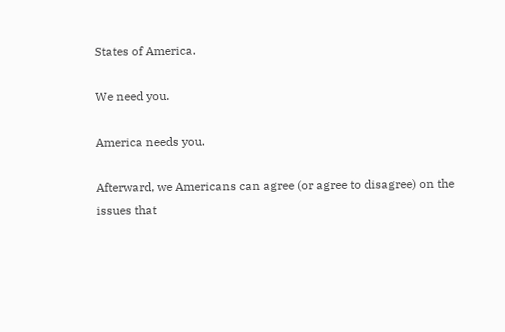States of America.

We need you.

America needs you.

Afterward, we Americans can agree (or agree to disagree) on the issues that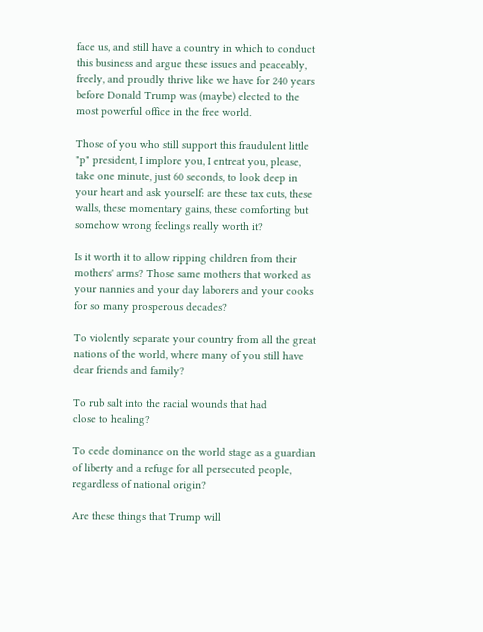face us, and still have a country in which to conduct this business and argue these issues and peaceably, freely, and proudly thrive like we have for 240 years before Donald Trump was (maybe) elected to the most powerful office in the free world.

Those of you who still support this fraudulent little "p" president, I implore you, I entreat you, please, take one minute, just 60 seconds, to look deep in your heart and ask yourself: are these tax cuts, these walls, these momentary gains, these comforting but somehow wrong feelings really worth it?

Is it worth it to allow ripping children from their mothers' arms? Those same mothers that worked as your nannies and your day laborers and your cooks for so many prosperous decades?

To violently separate your country from all the great nations of the world, where many of you still have dear friends and family?

To rub salt into the racial wounds that had
close to healing?

To cede dominance on the world stage as a guardian of liberty and a refuge for all persecuted people, regardless of national origin?

Are these things that Trump will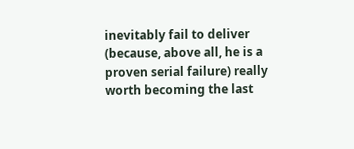inevitably fail to deliver (because, above all, he is a proven serial failure) really worth becoming the last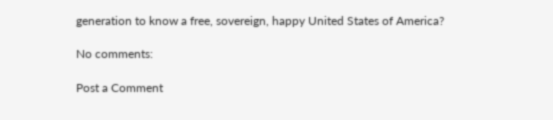generation to know a free, sovereign, happy United States of America?

No comments:

Post a Comment